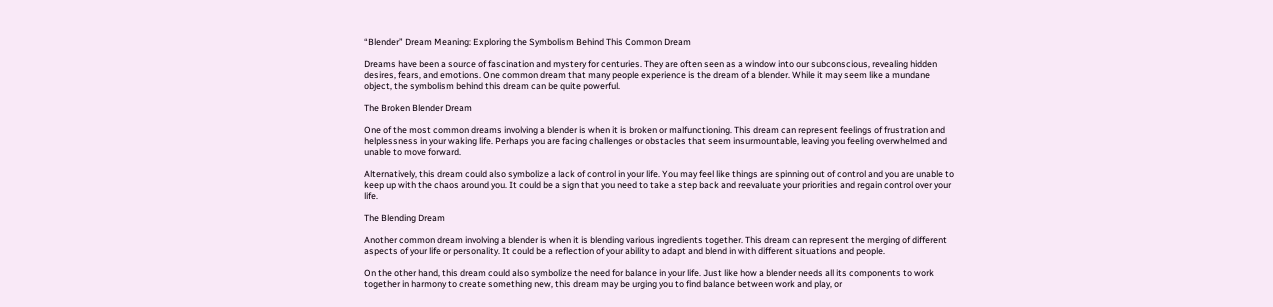“Blender” Dream Meaning: Exploring the Symbolism Behind This Common Dream

Dreams have been a source of fascination and mystery for centuries. They are often seen as a window into our subconscious, revealing hidden desires, fears, and emotions. One common dream that many people experience is the dream of a blender. While it may seem like a mundane object, the symbolism behind this dream can be quite powerful.

The Broken Blender Dream

One of the most common dreams involving a blender is when it is broken or malfunctioning. This dream can represent feelings of frustration and helplessness in your waking life. Perhaps you are facing challenges or obstacles that seem insurmountable, leaving you feeling overwhelmed and unable to move forward.

Alternatively, this dream could also symbolize a lack of control in your life. You may feel like things are spinning out of control and you are unable to keep up with the chaos around you. It could be a sign that you need to take a step back and reevaluate your priorities and regain control over your life.

The Blending Dream

Another common dream involving a blender is when it is blending various ingredients together. This dream can represent the merging of different aspects of your life or personality. It could be a reflection of your ability to adapt and blend in with different situations and people.

On the other hand, this dream could also symbolize the need for balance in your life. Just like how a blender needs all its components to work together in harmony to create something new, this dream may be urging you to find balance between work and play, or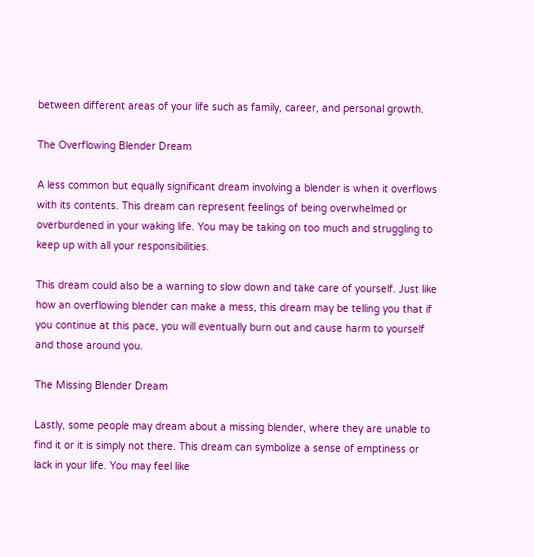between different areas of your life such as family, career, and personal growth.

The Overflowing Blender Dream

A less common but equally significant dream involving a blender is when it overflows with its contents. This dream can represent feelings of being overwhelmed or overburdened in your waking life. You may be taking on too much and struggling to keep up with all your responsibilities.

This dream could also be a warning to slow down and take care of yourself. Just like how an overflowing blender can make a mess, this dream may be telling you that if you continue at this pace, you will eventually burn out and cause harm to yourself and those around you.

The Missing Blender Dream

Lastly, some people may dream about a missing blender, where they are unable to find it or it is simply not there. This dream can symbolize a sense of emptiness or lack in your life. You may feel like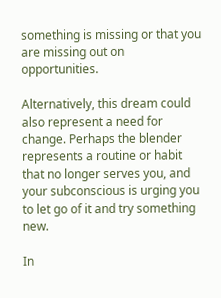something is missing or that you are missing out on opportunities.

Alternatively, this dream could also represent a need for change. Perhaps the blender represents a routine or habit that no longer serves you, and your subconscious is urging you to let go of it and try something new.

In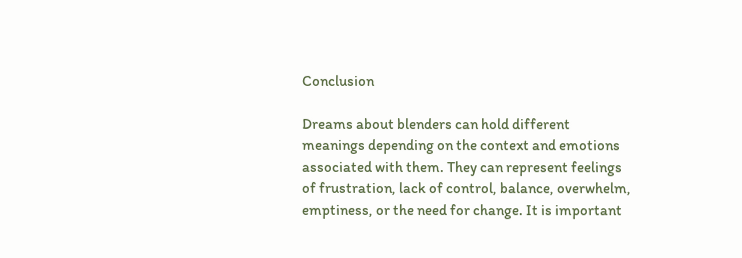Conclusion

Dreams about blenders can hold different meanings depending on the context and emotions associated with them. They can represent feelings of frustration, lack of control, balance, overwhelm, emptiness, or the need for change. It is important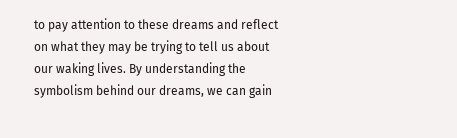to pay attention to these dreams and reflect on what they may be trying to tell us about our waking lives. By understanding the symbolism behind our dreams, we can gain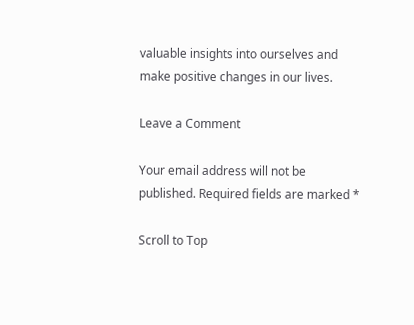valuable insights into ourselves and make positive changes in our lives.

Leave a Comment

Your email address will not be published. Required fields are marked *

Scroll to Top